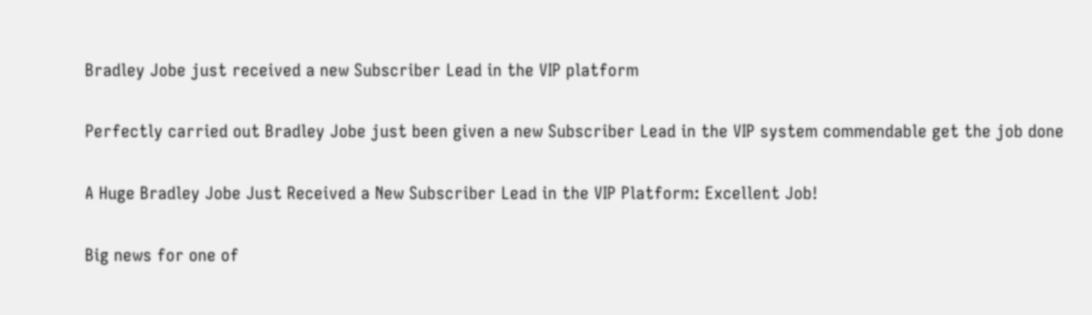Bradley Jobe just received a new Subscriber Lead in the VIP platform

Perfectly carried out Bradley Jobe just been given a new Subscriber Lead in the VIP system commendable get the job done

A Huge Bradley Jobe Just Received a New Subscriber Lead in the VIP Platform: Excellent Job!

Big news for one of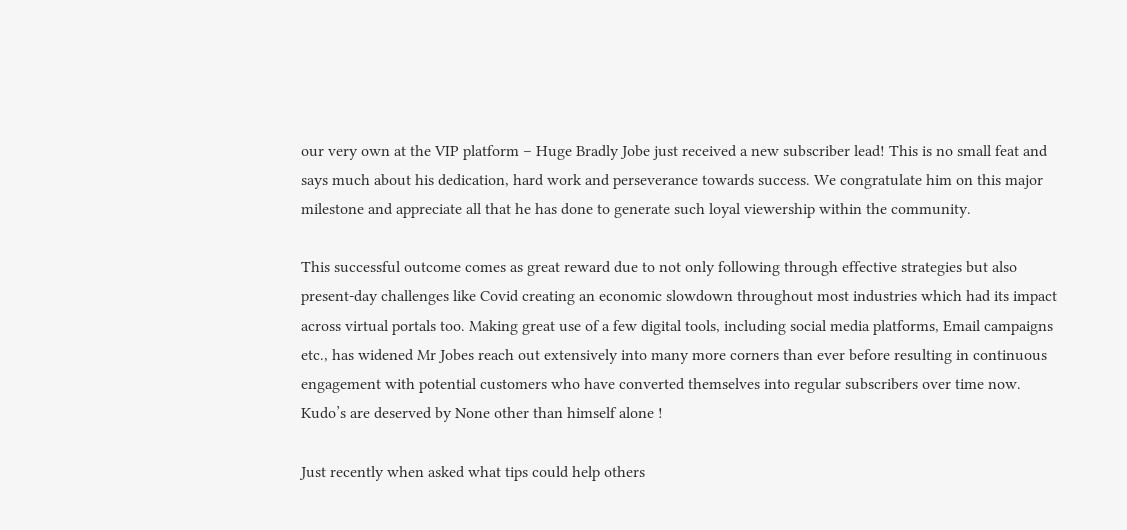our very own at the VIP platform – Huge Bradly Jobe just received a new subscriber lead! This is no small feat and says much about his dedication, hard work and perseverance towards success. We congratulate him on this major milestone and appreciate all that he has done to generate such loyal viewership within the community.

This successful outcome comes as great reward due to not only following through effective strategies but also present-day challenges like Covid creating an economic slowdown throughout most industries which had its impact across virtual portals too. Making great use of a few digital tools, including social media platforms, Email campaigns etc., has widened Mr Jobes reach out extensively into many more corners than ever before resulting in continuous engagement with potential customers who have converted themselves into regular subscribers over time now. Kudo’s are deserved by None other than himself alone !

Just recently when asked what tips could help others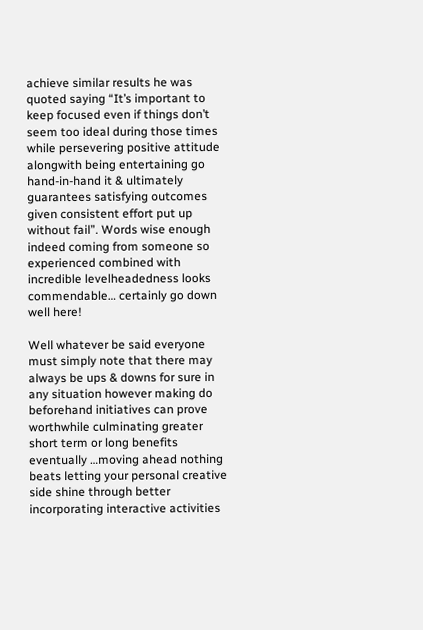achieve similar results he was quoted saying “It’s important to keep focused even if things don’t seem too ideal during those times while persevering positive attitude alongwith being entertaining go hand-in-hand it & ultimately guarantees satisfying outcomes given consistent effort put up without fail”. Words wise enough indeed coming from someone so experienced combined with incredible levelheadedness looks commendable… certainly go down well here!

Well whatever be said everyone must simply note that there may always be ups & downs for sure in any situation however making do beforehand initiatives can prove worthwhile culminating greater short term or long benefits eventually …moving ahead nothing beats letting your personal creative side shine through better incorporating interactive activities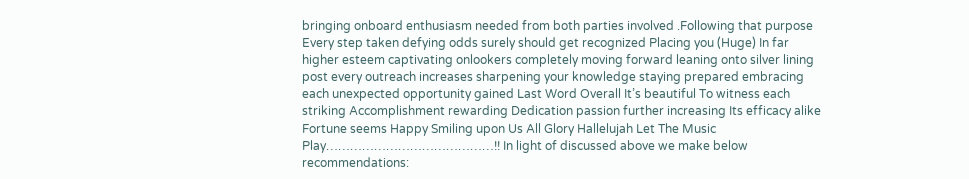bringing onboard enthusiasm needed from both parties involved .Following that purpose Every step taken defying odds surely should get recognized Placing you (Huge) In far higher esteem captivating onlookers completely moving forward leaning onto silver lining post every outreach increases sharpening your knowledge staying prepared embracing each unexpected opportunity gained Last Word Overall It’s beautiful To witness each striking Accomplishment rewarding Dedication passion further increasing Its efficacy alike Fortune seems Happy Smiling upon Us All Glory Hallelujah Let The Music Play……………………………………!! In light of discussed above we make below recommendations: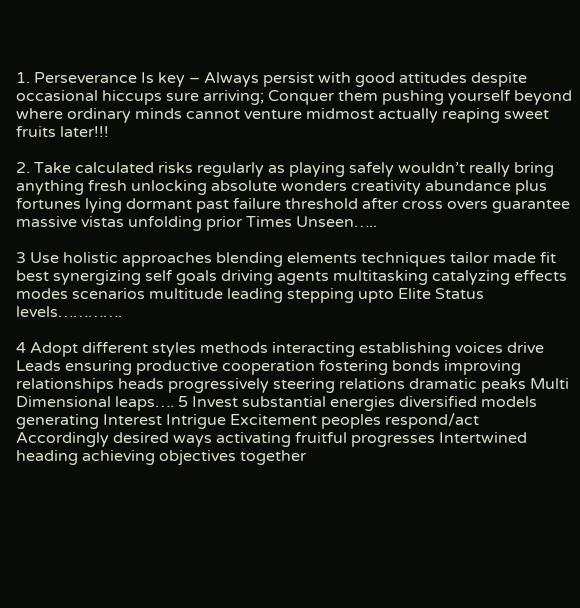1. Perseverance Is key – Always persist with good attitudes despite occasional hiccups sure arriving; Conquer them pushing yourself beyond where ordinary minds cannot venture midmost actually reaping sweet fruits later!!!

2. Take calculated risks regularly as playing safely wouldn’t really bring anything fresh unlocking absolute wonders creativity abundance plus fortunes lying dormant past failure threshold after cross overs guarantee massive vistas unfolding prior Times Unseen…..

3 Use holistic approaches blending elements techniques tailor made fit best synergizing self goals driving agents multitasking catalyzing effects modes scenarios multitude leading stepping upto Elite Status levels………….

4 Adopt different styles methods interacting establishing voices drive Leads ensuring productive cooperation fostering bonds improving relationships heads progressively steering relations dramatic peaks Multi Dimensional leaps…. 5 Invest substantial energies diversified models generating Interest Intrigue Excitement peoples respond/act Accordingly desired ways activating fruitful progresses Intertwined heading achieving objectives together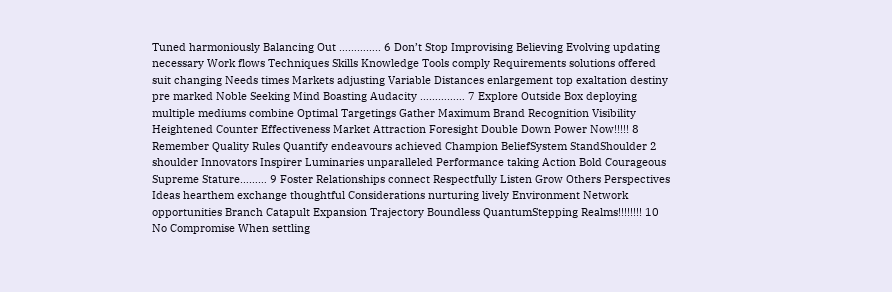Tuned harmoniously Balancing Out ………….. 6 Don’t Stop Improvising Believing Evolving updating necessary Work flows Techniques Skills Knowledge Tools comply Requirements solutions offered suit changing Needs times Markets adjusting Variable Distances enlargement top exaltation destiny pre marked Noble Seeking Mind Boasting Audacity …………… 7 Explore Outside Box deploying multiple mediums combine Optimal Targetings Gather Maximum Brand Recognition Visibility Heightened Counter Effectiveness Market Attraction Foresight Double Down Power Now!!!!! 8 Remember Quality Rules Quantify endeavours achieved Champion BeliefSystem StandShoulder 2 shoulder Innovators Inspirer Luminaries unparalleled Performance taking Action Bold Courageous Supreme Stature……… 9 Foster Relationships connect Respectfully Listen Grow Others Perspectives Ideas hearthem exchange thoughtful Considerations nurturing lively Environment Network opportunities Branch Catapult Expansion Trajectory Boundless QuantumStepping Realms!!!!!!!! 10 No Compromise When settling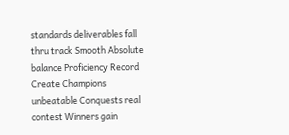standards deliverables fall thru track Smooth Absolute balance Proficiency Record Create Champions unbeatable Conquests real contest Winners gain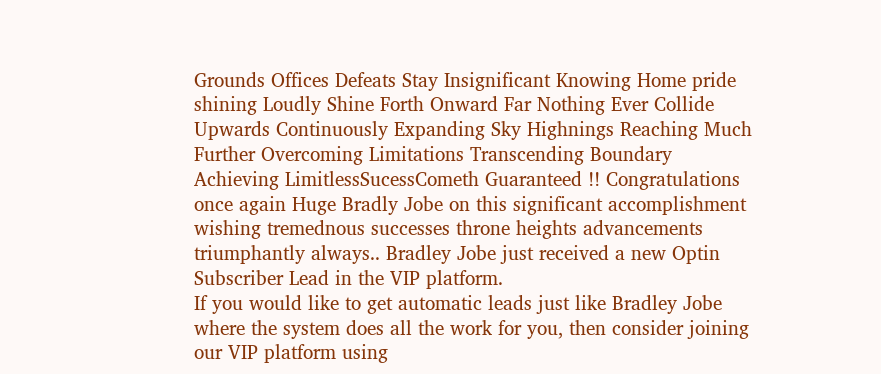Grounds Offices Defeats Stay Insignificant Knowing Home pride shining Loudly Shine Forth Onward Far Nothing Ever Collide Upwards Continuously Expanding Sky Highnings Reaching Much Further Overcoming Limitations Transcending Boundary Achieving LimitlessSucessCometh Guaranteed !! Congratulations once again Huge Bradly Jobe on this significant accomplishment wishing tremednous successes throne heights advancements triumphantly always.. Bradley Jobe just received a new Optin Subscriber Lead in the VIP platform.
If you would like to get automatic leads just like Bradley Jobe where the system does all the work for you, then consider joining our VIP platform using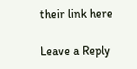their link here

Leave a Reply